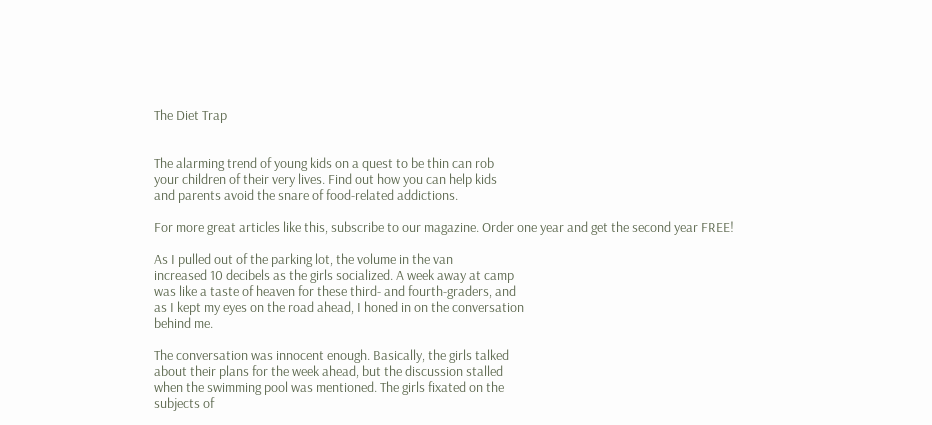The Diet Trap


The alarming trend of young kids on a quest to be thin can rob
your children of their very lives. Find out how you can help kids
and parents avoid the snare of food-related addictions.

For more great articles like this, subscribe to our magazine. Order one year and get the second year FREE!

As I pulled out of the parking lot, the volume in the van
increased 10 decibels as the girls socialized. A week away at camp
was like a taste of heaven for these third- and fourth-graders, and
as I kept my eyes on the road ahead, I honed in on the conversation
behind me.

The conversation was innocent enough. Basically, the girls talked
about their plans for the week ahead, but the discussion stalled
when the swimming pool was mentioned. The girls fixated on the
subjects of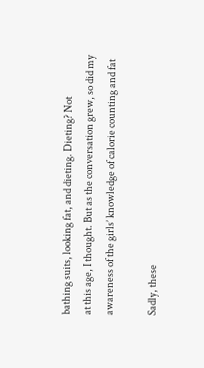bathing suits, looking fat, and dieting. Dieting? Not
at this age, I thought. But as the conversation grew, so did my
awareness of the girls’ knowledge of calorie counting and fat

Sadly, these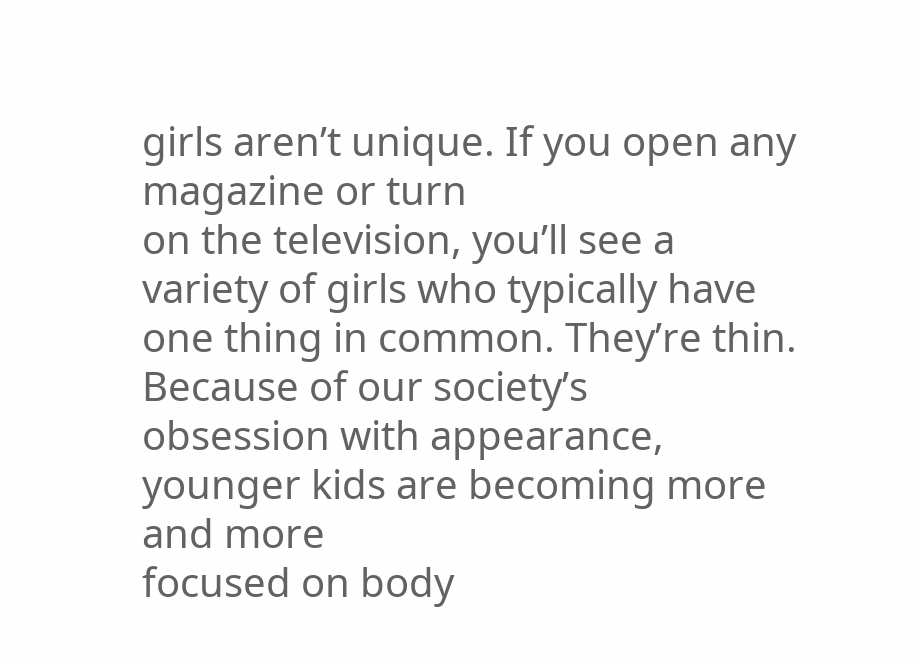girls aren’t unique. If you open any magazine or turn
on the television, you’ll see a variety of girls who typically have
one thing in common. They’re thin. Because of our society’s
obsession with appearance, younger kids are becoming more and more
focused on body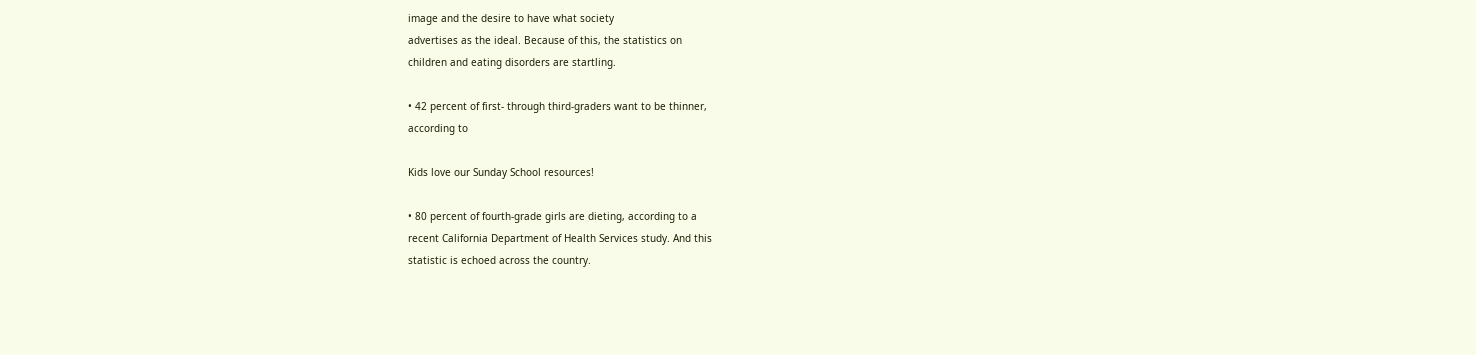image and the desire to have what society
advertises as the ideal. Because of this, the statistics on
children and eating disorders are startling.

• 42 percent of first- through third-graders want to be thinner,
according to

Kids love our Sunday School resources!

• 80 percent of fourth-grade girls are dieting, according to a
recent California Department of Health Services study. And this
statistic is echoed across the country.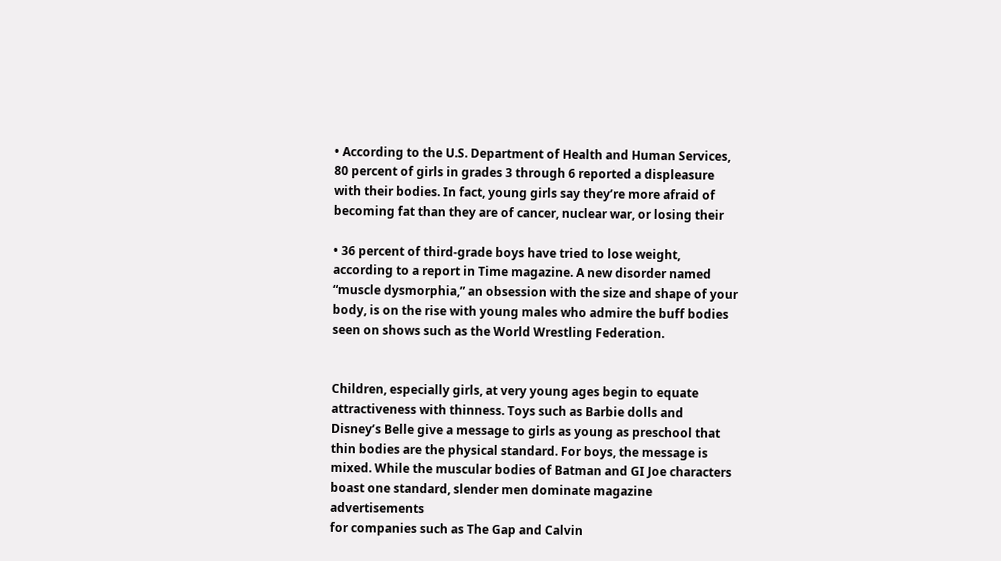• According to the U.S. Department of Health and Human Services,
80 percent of girls in grades 3 through 6 reported a displeasure
with their bodies. In fact, young girls say they’re more afraid of
becoming fat than they are of cancer, nuclear war, or losing their

• 36 percent of third-grade boys have tried to lose weight,
according to a report in Time magazine. A new disorder named
“muscle dysmorphia,” an obsession with the size and shape of your
body, is on the rise with young males who admire the buff bodies
seen on shows such as the World Wrestling Federation.


Children, especially girls, at very young ages begin to equate
attractiveness with thinness. Toys such as Barbie dolls and
Disney’s Belle give a message to girls as young as preschool that
thin bodies are the physical standard. For boys, the message is
mixed. While the muscular bodies of Batman and GI Joe characters
boast one standard, slender men dominate magazine advertisements
for companies such as The Gap and Calvin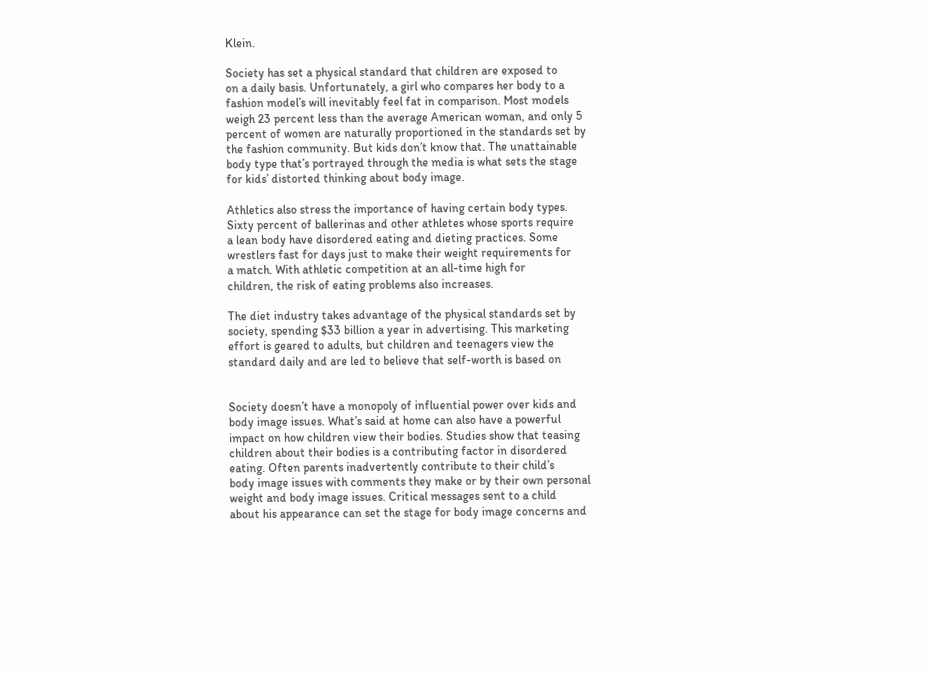Klein.

Society has set a physical standard that children are exposed to
on a daily basis. Unfortunately, a girl who compares her body to a
fashion model’s will inevitably feel fat in comparison. Most models
weigh 23 percent less than the average American woman, and only 5
percent of women are naturally proportioned in the standards set by
the fashion community. But kids don’t know that. The unattainable
body type that’s portrayed through the media is what sets the stage
for kids’ distorted thinking about body image.

Athletics also stress the importance of having certain body types.
Sixty percent of ballerinas and other athletes whose sports require
a lean body have disordered eating and dieting practices. Some
wrestlers fast for days just to make their weight requirements for
a match. With athletic competition at an all-time high for
children, the risk of eating problems also increases.

The diet industry takes advantage of the physical standards set by
society, spending $33 billion a year in advertising. This marketing
effort is geared to adults, but children and teenagers view the
standard daily and are led to believe that self-worth is based on


Society doesn’t have a monopoly of influential power over kids and
body image issues. What’s said at home can also have a powerful
impact on how children view their bodies. Studies show that teasing
children about their bodies is a contributing factor in disordered
eating. Often parents inadvertently contribute to their child’s
body image issues with comments they make or by their own personal
weight and body image issues. Critical messages sent to a child
about his appearance can set the stage for body image concerns and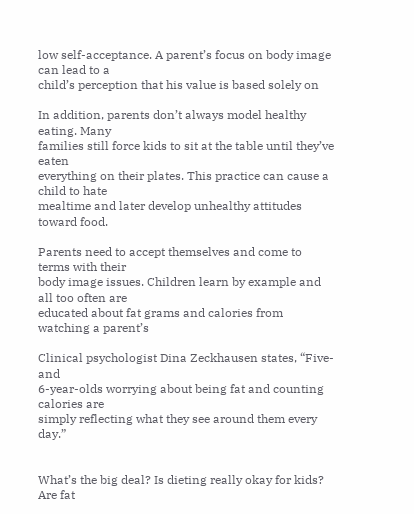low self-acceptance. A parent’s focus on body image can lead to a
child’s perception that his value is based solely on

In addition, parents don’t always model healthy eating. Many
families still force kids to sit at the table until they’ve eaten
everything on their plates. This practice can cause a child to hate
mealtime and later develop unhealthy attitudes toward food.

Parents need to accept themselves and come to terms with their
body image issues. Children learn by example and all too often are
educated about fat grams and calories from watching a parent’s

Clinical psychologist Dina Zeckhausen states, “Five- and
6-year-olds worrying about being fat and counting calories are
simply reflecting what they see around them every day.”


What’s the big deal? Is dieting really okay for kids? Are fat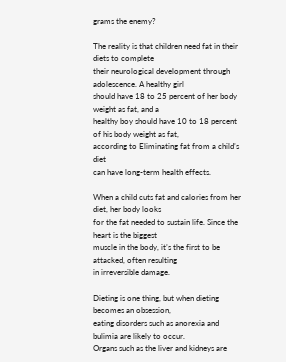grams the enemy?

The reality is that children need fat in their diets to complete
their neurological development through adolescence. A healthy girl
should have 18 to 25 percent of her body weight as fat, and a
healthy boy should have 10 to 18 percent of his body weight as fat,
according to Eliminating fat from a child’s diet
can have long-term health effects.

When a child cuts fat and calories from her diet, her body looks
for the fat needed to sustain life. Since the heart is the biggest
muscle in the body, it’s the first to be attacked, often resulting
in irreversible damage.

Dieting is one thing, but when dieting becomes an obsession,
eating disorders such as anorexia and bulimia are likely to occur.
Organs such as the liver and kidneys are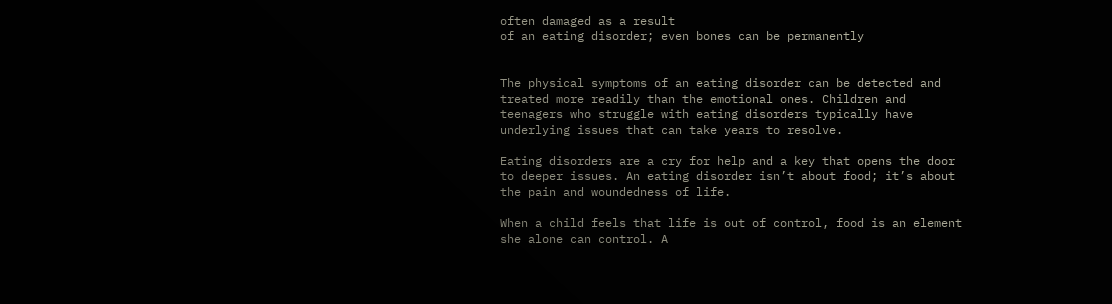often damaged as a result
of an eating disorder; even bones can be permanently


The physical symptoms of an eating disorder can be detected and
treated more readily than the emotional ones. Children and
teenagers who struggle with eating disorders typically have
underlying issues that can take years to resolve.

Eating disorders are a cry for help and a key that opens the door
to deeper issues. An eating disorder isn’t about food; it’s about
the pain and woundedness of life.

When a child feels that life is out of control, food is an element
she alone can control. A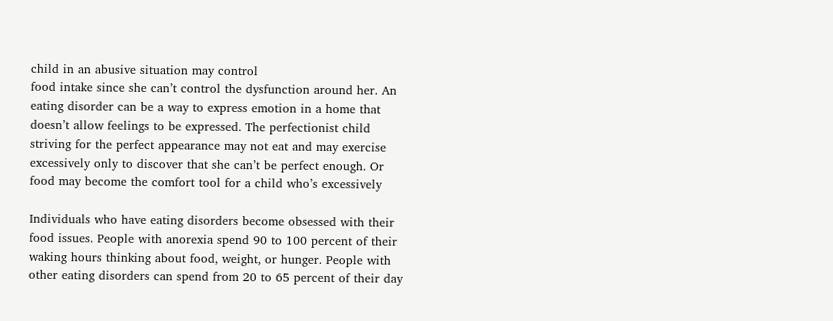child in an abusive situation may control
food intake since she can’t control the dysfunction around her. An
eating disorder can be a way to express emotion in a home that
doesn’t allow feelings to be expressed. The perfectionist child
striving for the perfect appearance may not eat and may exercise
excessively only to discover that she can’t be perfect enough. Or
food may become the comfort tool for a child who’s excessively

Individuals who have eating disorders become obsessed with their
food issues. People with anorexia spend 90 to 100 percent of their
waking hours thinking about food, weight, or hunger. People with
other eating disorders can spend from 20 to 65 percent of their day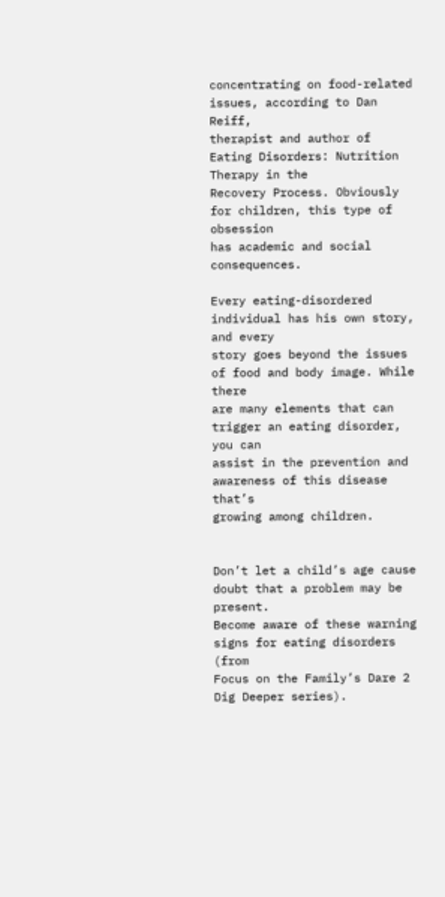concentrating on food-related issues, according to Dan Reiff,
therapist and author of Eating Disorders: Nutrition Therapy in the
Recovery Process. Obviously for children, this type of obsession
has academic and social consequences.

Every eating-disordered individual has his own story, and every
story goes beyond the issues of food and body image. While there
are many elements that can trigger an eating disorder, you can
assist in the prevention and awareness of this disease that’s
growing among children.


Don’t let a child’s age cause doubt that a problem may be present.
Become aware of these warning signs for eating disorders (from
Focus on the Family’s Dare 2 Dig Deeper series).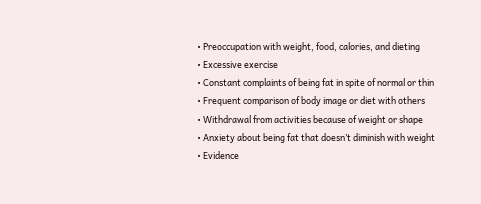• Preoccupation with weight, food, calories, and dieting
• Excessive exercise
• Constant complaints of being fat in spite of normal or thin
• Frequent comparison of body image or diet with others
• Withdrawal from activities because of weight or shape
• Anxiety about being fat that doesn’t diminish with weight
• Evidence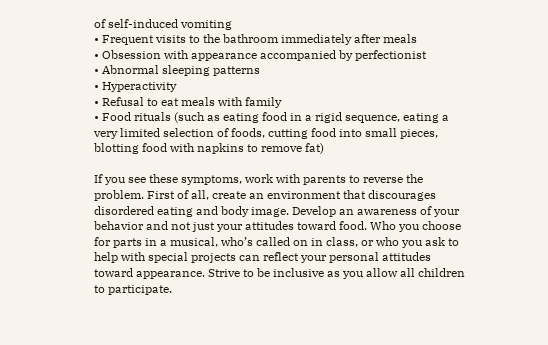of self-induced vomiting
• Frequent visits to the bathroom immediately after meals
• Obsession with appearance accompanied by perfectionist
• Abnormal sleeping patterns
• Hyperactivity
• Refusal to eat meals with family
• Food rituals (such as eating food in a rigid sequence, eating a
very limited selection of foods, cutting food into small pieces,
blotting food with napkins to remove fat)

If you see these symptoms, work with parents to reverse the
problem. First of all, create an environment that discourages
disordered eating and body image. Develop an awareness of your
behavior and not just your attitudes toward food. Who you choose
for parts in a musical, who’s called on in class, or who you ask to
help with special projects can reflect your personal attitudes
toward appearance. Strive to be inclusive as you allow all children
to participate.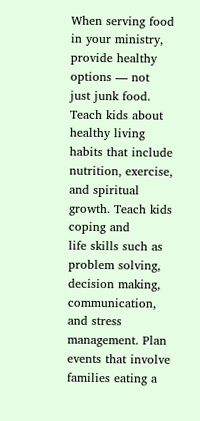When serving food in your ministry, provide healthy options — not
just junk food. Teach kids about healthy living habits that include
nutrition, exercise, and spiritual growth. Teach kids coping and
life skills such as problem solving, decision making,
communication, and stress management. Plan events that involve
families eating a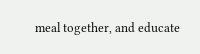meal together, and educate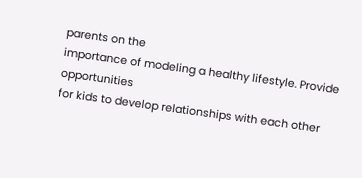parents on the
importance of modeling a healthy lifestyle. Provide opportunities
for kids to develop relationships with each other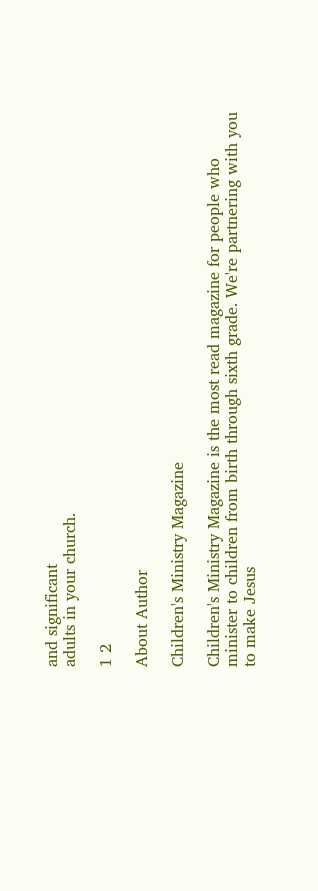and significant
adults in your church.

1 2

About Author

Children's Ministry Magazine

Children's Ministry Magazine is the most read magazine for people who minister to children from birth through sixth grade. We're partnering with you to make Jesus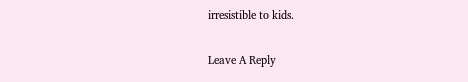irresistible to kids.

Leave A Reply